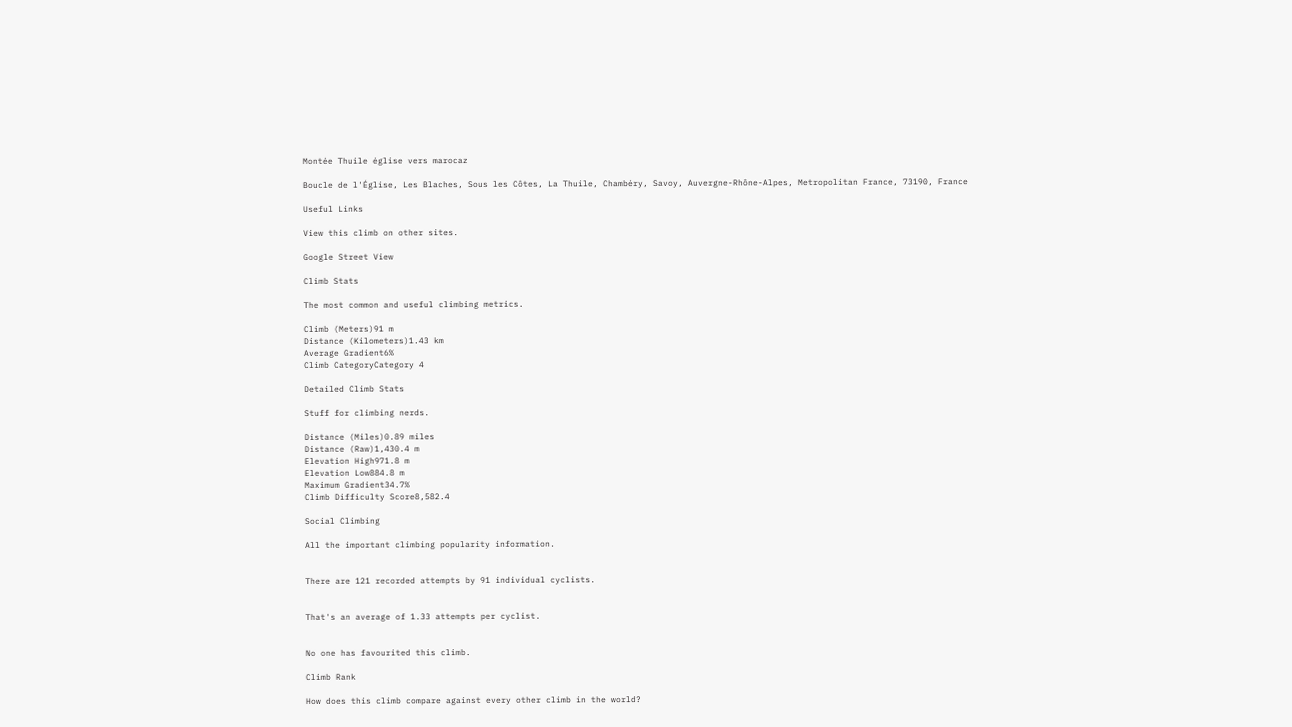Montée Thuile église vers marocaz

Boucle de l'Église, Les Blaches, Sous les Côtes, La Thuile, Chambéry, Savoy, Auvergne-Rhône-Alpes, Metropolitan France, 73190, France

Useful Links

View this climb on other sites.

Google Street View

Climb Stats

The most common and useful climbing metrics.

Climb (Meters)91 m
Distance (Kilometers)1.43 km
Average Gradient6%
Climb CategoryCategory 4

Detailed Climb Stats

Stuff for climbing nerds.

Distance (Miles)0.89 miles
Distance (Raw)1,430.4 m
Elevation High971.8 m
Elevation Low884.8 m
Maximum Gradient34.7%
Climb Difficulty Score8,582.4

Social Climbing

All the important climbing popularity information.


There are 121 recorded attempts by 91 individual cyclists.


That's an average of 1.33 attempts per cyclist.


No one has favourited this climb.

Climb Rank

How does this climb compare against every other climb in the world?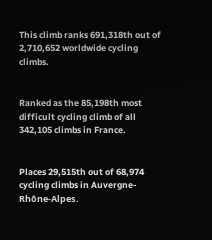This climb ranks 691,318th out of 2,710,652 worldwide cycling climbs.


Ranked as the 85,198th most difficult cycling climb of all 342,105 climbs in France.


Places 29,515th out of 68,974 cycling climbs in Auvergne-Rhône-Alpes.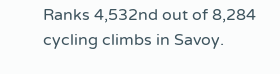Ranks 4,532nd out of 8,284 cycling climbs in Savoy.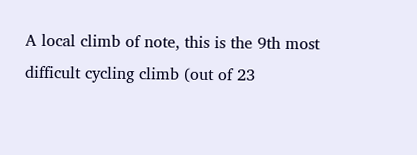A local climb of note, this is the 9th most difficult cycling climb (out of 23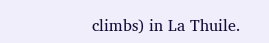climbs) in La Thuile.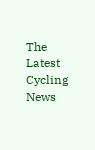The Latest Cycling News